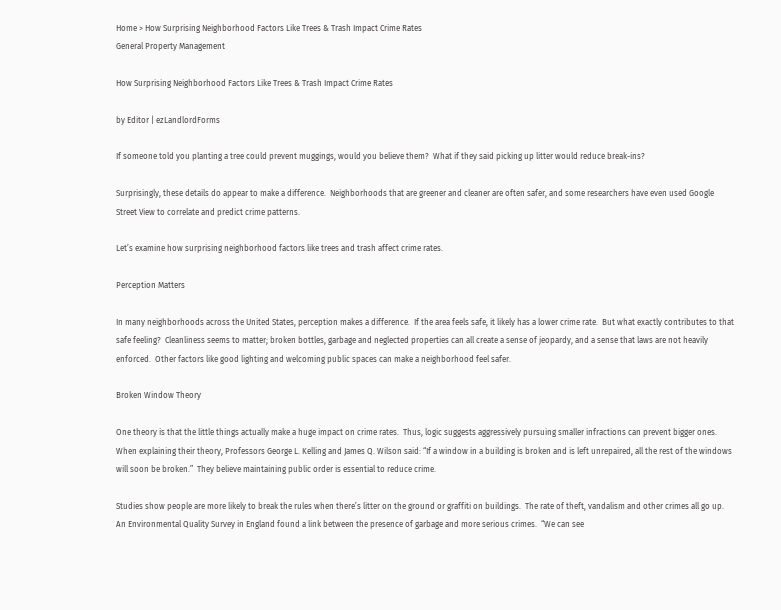Home > How Surprising Neighborhood Factors Like Trees & Trash Impact Crime Rates
General Property Management

How Surprising Neighborhood Factors Like Trees & Trash Impact Crime Rates

by Editor | ezLandlordForms

If someone told you planting a tree could prevent muggings, would you believe them?  What if they said picking up litter would reduce break-ins?

Surprisingly, these details do appear to make a difference.  Neighborhoods that are greener and cleaner are often safer, and some researchers have even used Google Street View to correlate and predict crime patterns.

Let’s examine how surprising neighborhood factors like trees and trash affect crime rates.

Perception Matters

In many neighborhoods across the United States, perception makes a difference.  If the area feels safe, it likely has a lower crime rate.  But what exactly contributes to that safe feeling?  Cleanliness seems to matter; broken bottles, garbage and neglected properties can all create a sense of jeopardy, and a sense that laws are not heavily enforced.  Other factors like good lighting and welcoming public spaces can make a neighborhood feel safer.

Broken Window Theory

One theory is that the little things actually make a huge impact on crime rates.  Thus, logic suggests aggressively pursuing smaller infractions can prevent bigger ones.  When explaining their theory, Professors George L. Kelling and James Q. Wilson said: “If a window in a building is broken and is left unrepaired, all the rest of the windows will soon be broken.”  They believe maintaining public order is essential to reduce crime.

Studies show people are more likely to break the rules when there’s litter on the ground or graffiti on buildings.  The rate of theft, vandalism and other crimes all go up.  An Environmental Quality Survey in England found a link between the presence of garbage and more serious crimes.  “We can see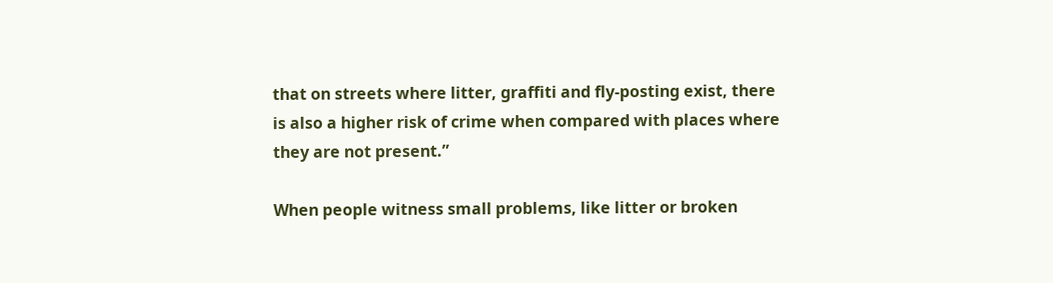that on streets where litter, graffiti and fly-posting exist, there is also a higher risk of crime when compared with places where they are not present.”

When people witness small problems, like litter or broken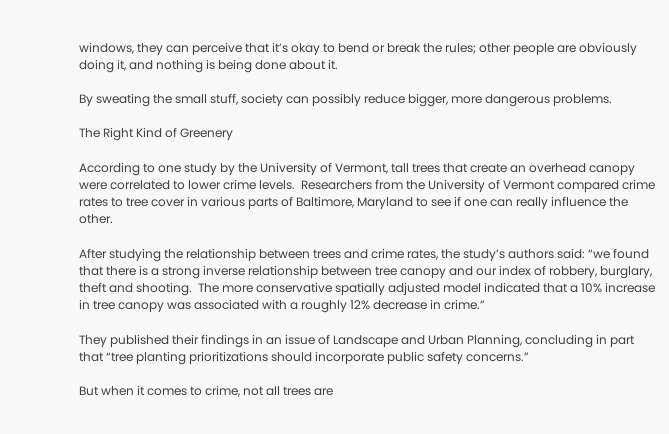windows, they can perceive that it’s okay to bend or break the rules; other people are obviously doing it, and nothing is being done about it.

By sweating the small stuff, society can possibly reduce bigger, more dangerous problems.

The Right Kind of Greenery

According to one study by the University of Vermont, tall trees that create an overhead canopy were correlated to lower crime levels.  Researchers from the University of Vermont compared crime rates to tree cover in various parts of Baltimore, Maryland to see if one can really influence the other.

After studying the relationship between trees and crime rates, the study’s authors said: “we found that there is a strong inverse relationship between tree canopy and our index of robbery, burglary, theft and shooting.  The more conservative spatially adjusted model indicated that a 10% increase in tree canopy was associated with a roughly 12% decrease in crime.”

They published their findings in an issue of Landscape and Urban Planning, concluding in part that “tree planting prioritizations should incorporate public safety concerns.”

But when it comes to crime, not all trees are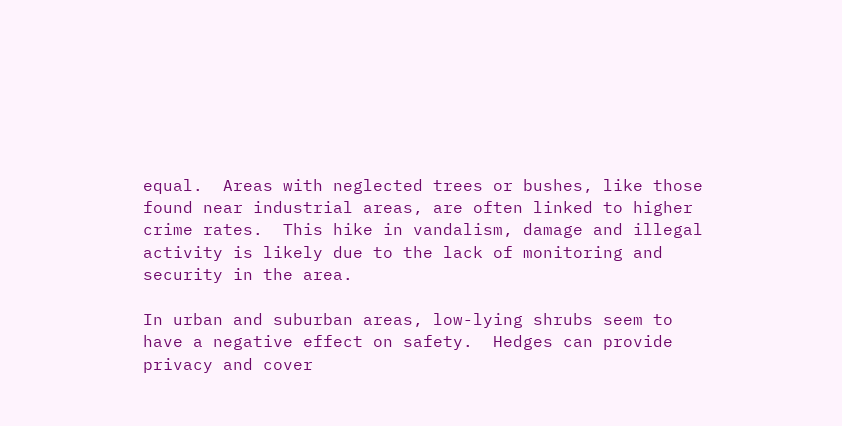equal.  Areas with neglected trees or bushes, like those found near industrial areas, are often linked to higher crime rates.  This hike in vandalism, damage and illegal activity is likely due to the lack of monitoring and security in the area.

In urban and suburban areas, low-lying shrubs seem to have a negative effect on safety.  Hedges can provide privacy and cover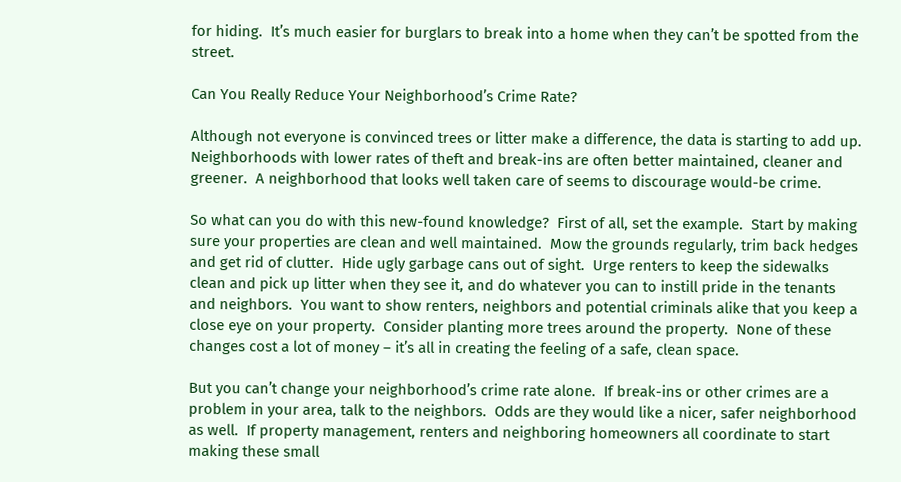for hiding.  It’s much easier for burglars to break into a home when they can’t be spotted from the street.

Can You Really Reduce Your Neighborhood’s Crime Rate?

Although not everyone is convinced trees or litter make a difference, the data is starting to add up.  Neighborhoods with lower rates of theft and break-ins are often better maintained, cleaner and greener.  A neighborhood that looks well taken care of seems to discourage would-be crime.

So what can you do with this new-found knowledge?  First of all, set the example.  Start by making sure your properties are clean and well maintained.  Mow the grounds regularly, trim back hedges and get rid of clutter.  Hide ugly garbage cans out of sight.  Urge renters to keep the sidewalks clean and pick up litter when they see it, and do whatever you can to instill pride in the tenants and neighbors.  You want to show renters, neighbors and potential criminals alike that you keep a close eye on your property.  Consider planting more trees around the property.  None of these changes cost a lot of money – it’s all in creating the feeling of a safe, clean space.

But you can’t change your neighborhood’s crime rate alone.  If break-ins or other crimes are a problem in your area, talk to the neighbors.  Odds are they would like a nicer, safer neighborhood as well.  If property management, renters and neighboring homeowners all coordinate to start making these small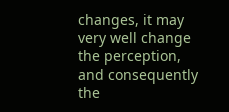changes, it may very well change the perception, and consequently the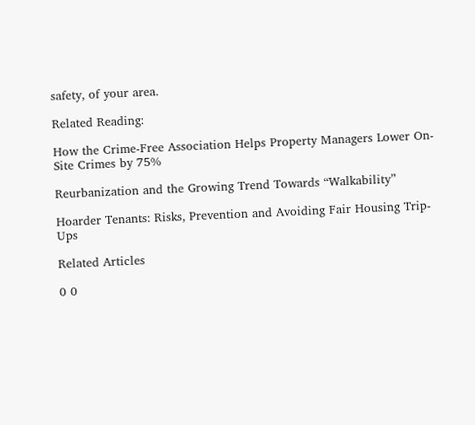safety, of your area.

Related Reading:

How the Crime-Free Association Helps Property Managers Lower On-Site Crimes by 75%

Reurbanization and the Growing Trend Towards “Walkability”

Hoarder Tenants: Risks, Prevention and Avoiding Fair Housing Trip-Ups

Related Articles

0 0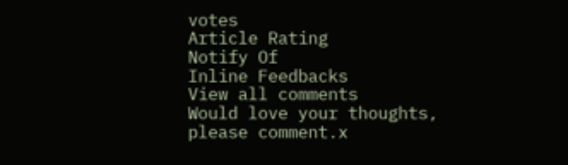votes
Article Rating
Notify Of
Inline Feedbacks
View all comments
Would love your thoughts, please comment.x